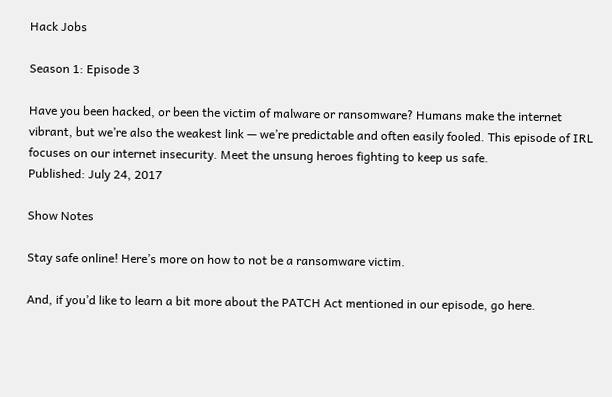Hack Jobs

Season 1: Episode 3

Have you been hacked, or been the victim of malware or ransomware? Humans make the internet vibrant, but we’re also the weakest link — we’re predictable and often easily fooled. This episode of IRL focuses on our internet insecurity. Meet the unsung heroes fighting to keep us safe.
Published: July 24, 2017

Show Notes

Stay safe online! Here’s more on how to not be a ransomware victim.

And, if you’d like to learn a bit more about the PATCH Act mentioned in our episode, go here.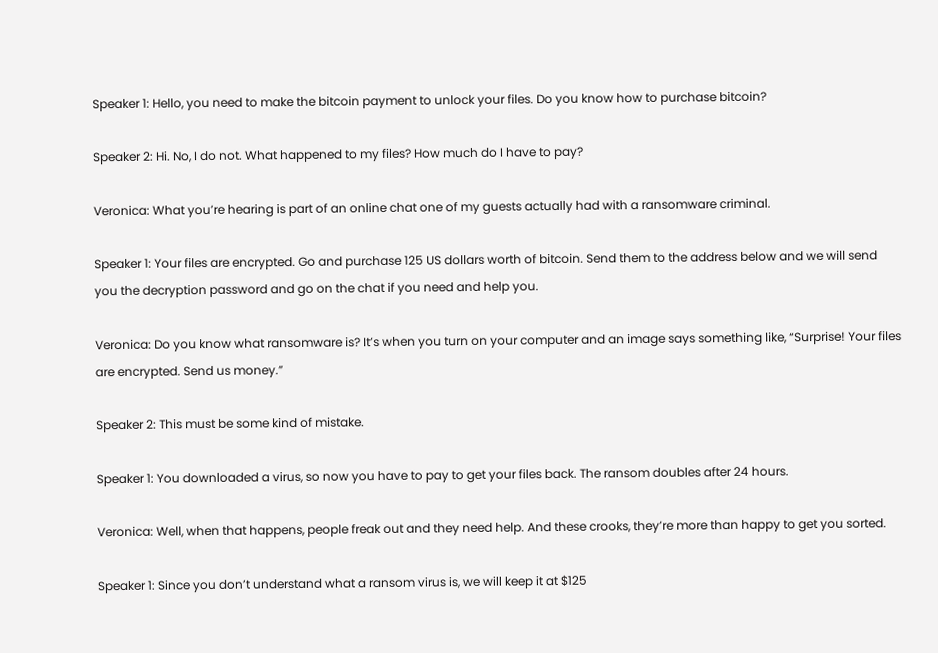Speaker 1: Hello, you need to make the bitcoin payment to unlock your files. Do you know how to purchase bitcoin?

Speaker 2: Hi. No, I do not. What happened to my files? How much do I have to pay?

Veronica: What you’re hearing is part of an online chat one of my guests actually had with a ransomware criminal.

Speaker 1: Your files are encrypted. Go and purchase 125 US dollars worth of bitcoin. Send them to the address below and we will send you the decryption password and go on the chat if you need and help you.

Veronica: Do you know what ransomware is? It’s when you turn on your computer and an image says something like, “Surprise! Your files are encrypted. Send us money.”

Speaker 2: This must be some kind of mistake.

Speaker 1: You downloaded a virus, so now you have to pay to get your files back. The ransom doubles after 24 hours.

Veronica: Well, when that happens, people freak out and they need help. And these crooks, they’re more than happy to get you sorted.

Speaker 1: Since you don’t understand what a ransom virus is, we will keep it at $125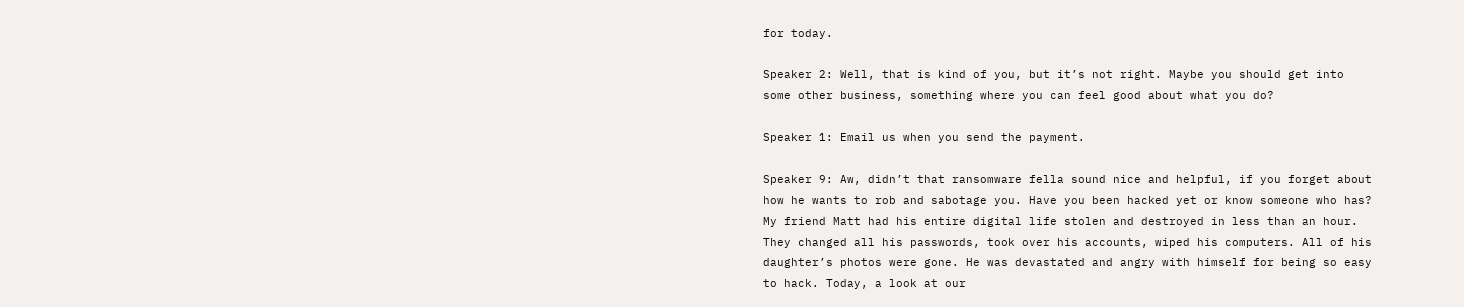for today.

Speaker 2: Well, that is kind of you, but it’s not right. Maybe you should get into some other business, something where you can feel good about what you do?

Speaker 1: Email us when you send the payment.

Speaker 9: Aw, didn’t that ransomware fella sound nice and helpful, if you forget about how he wants to rob and sabotage you. Have you been hacked yet or know someone who has? My friend Matt had his entire digital life stolen and destroyed in less than an hour. They changed all his passwords, took over his accounts, wiped his computers. All of his daughter’s photos were gone. He was devastated and angry with himself for being so easy to hack. Today, a look at our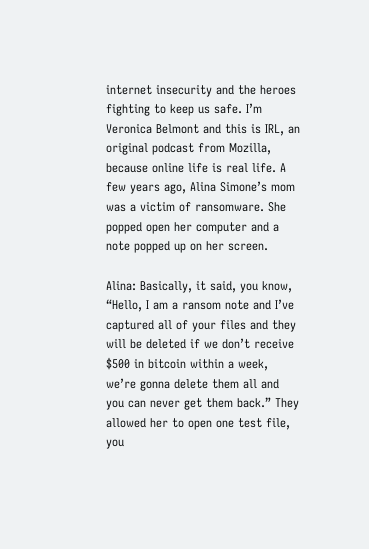internet insecurity and the heroes fighting to keep us safe. I’m Veronica Belmont and this is IRL, an original podcast from Mozilla, because online life is real life. A few years ago, Alina Simone’s mom was a victim of ransomware. She popped open her computer and a note popped up on her screen.

Alina: Basically, it said, you know, “Hello, I am a ransom note and I’ve captured all of your files and they will be deleted if we don’t receive $500 in bitcoin within a week, we’re gonna delete them all and you can never get them back.” They allowed her to open one test file, you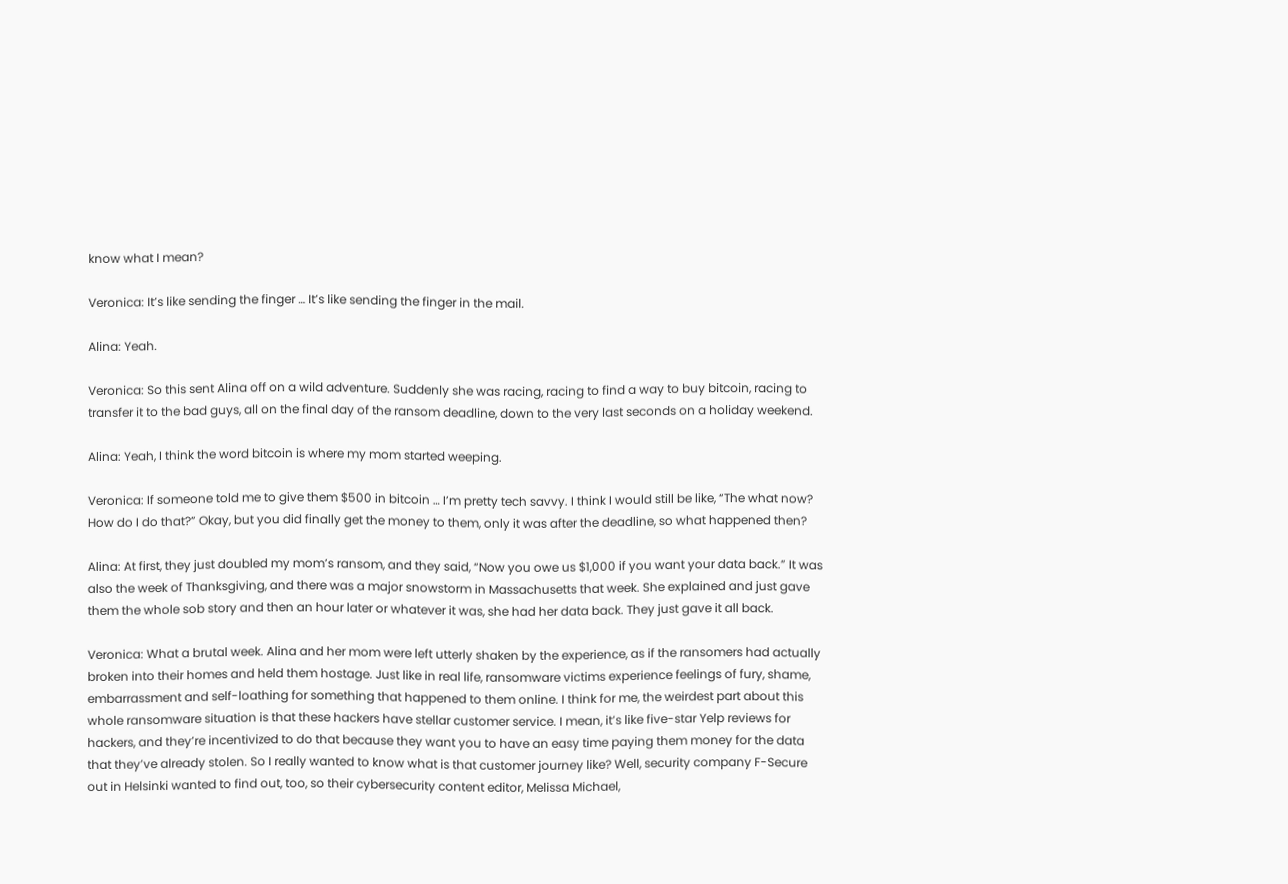know what I mean?

Veronica: It’s like sending the finger … It’s like sending the finger in the mail.

Alina: Yeah.

Veronica: So this sent Alina off on a wild adventure. Suddenly she was racing, racing to find a way to buy bitcoin, racing to transfer it to the bad guys, all on the final day of the ransom deadline, down to the very last seconds on a holiday weekend.

Alina: Yeah, I think the word bitcoin is where my mom started weeping.

Veronica: If someone told me to give them $500 in bitcoin … I’m pretty tech savvy. I think I would still be like, “The what now? How do I do that?” Okay, but you did finally get the money to them, only it was after the deadline, so what happened then?

Alina: At first, they just doubled my mom’s ransom, and they said, “Now you owe us $1,000 if you want your data back.” It was also the week of Thanksgiving, and there was a major snowstorm in Massachusetts that week. She explained and just gave them the whole sob story and then an hour later or whatever it was, she had her data back. They just gave it all back.

Veronica: What a brutal week. Alina and her mom were left utterly shaken by the experience, as if the ransomers had actually broken into their homes and held them hostage. Just like in real life, ransomware victims experience feelings of fury, shame, embarrassment and self-loathing for something that happened to them online. I think for me, the weirdest part about this whole ransomware situation is that these hackers have stellar customer service. I mean, it’s like five-star Yelp reviews for hackers, and they’re incentivized to do that because they want you to have an easy time paying them money for the data that they’ve already stolen. So I really wanted to know what is that customer journey like? Well, security company F-Secure out in Helsinki wanted to find out, too, so their cybersecurity content editor, Melissa Michael,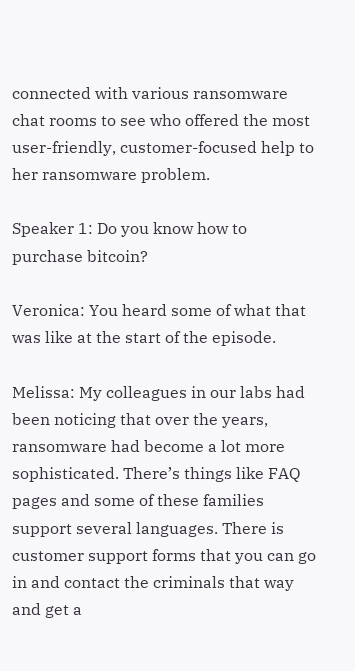connected with various ransomware chat rooms to see who offered the most user-friendly, customer-focused help to her ransomware problem.

Speaker 1: Do you know how to purchase bitcoin?

Veronica: You heard some of what that was like at the start of the episode.

Melissa: My colleagues in our labs had been noticing that over the years, ransomware had become a lot more sophisticated. There’s things like FAQ pages and some of these families support several languages. There is customer support forms that you can go in and contact the criminals that way and get a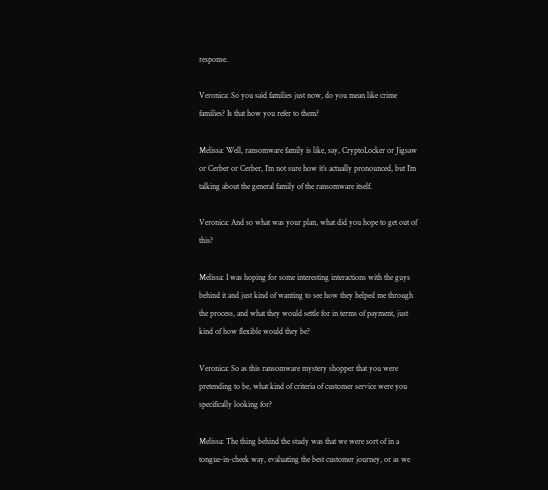response.

Veronica: So you said families just now, do you mean like crime families? Is that how you refer to them?

Melissa: Well, ransomware family is like, say, CryptoLocker or Jigsaw or Cerber or Cerber, I’m not sure how it’s actually pronounced, but I’m talking about the general family of the ransomware itself.

Veronica: And so what was your plan, what did you hope to get out of this?

Melissa: I was hoping for some interesting interactions with the guys behind it and just kind of wanting to see how they helped me through the process, and what they would settle for in terms of payment, just kind of how flexible would they be?

Veronica: So as this ransomware mystery shopper that you were pretending to be, what kind of criteria of customer service were you specifically looking for?

Melissa: The thing behind the study was that we were sort of in a tongue-in-cheek way, evaluating the best customer journey, or as we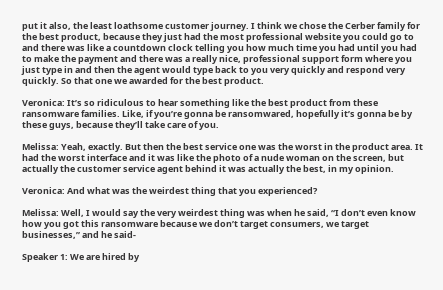put it also, the least loathsome customer journey. I think we chose the Cerber family for the best product, because they just had the most professional website you could go to and there was like a countdown clock telling you how much time you had until you had to make the payment and there was a really nice, professional support form where you just type in and then the agent would type back to you very quickly and respond very quickly. So that one we awarded for the best product.

Veronica: It’s so ridiculous to hear something like the best product from these ransomware families. Like, if you’re gonna be ransomwared, hopefully it’s gonna be by these guys, because they’ll take care of you.

Melissa: Yeah, exactly. But then the best service one was the worst in the product area. It had the worst interface and it was like the photo of a nude woman on the screen, but actually the customer service agent behind it was actually the best, in my opinion.

Veronica: And what was the weirdest thing that you experienced?

Melissa: Well, I would say the very weirdest thing was when he said, “I don’t even know how you got this ransomware because we don’t target consumers, we target businesses,” and he said-

Speaker 1: We are hired by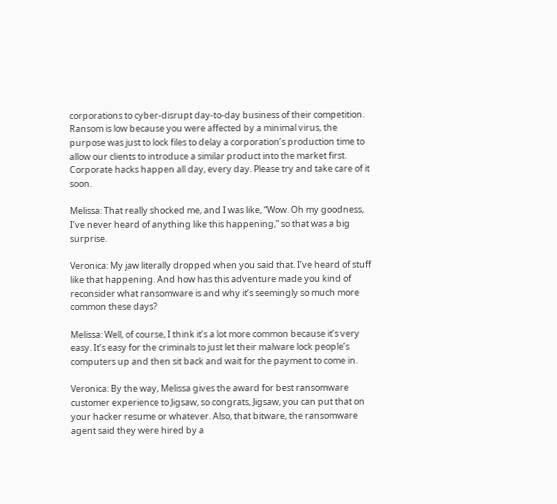corporations to cyber-disrupt day-to-day business of their competition. Ransom is low because you were affected by a minimal virus, the purpose was just to lock files to delay a corporation’s production time to allow our clients to introduce a similar product into the market first. Corporate hacks happen all day, every day. Please try and take care of it soon.

Melissa: That really shocked me, and I was like, “Wow. Oh my goodness, I’ve never heard of anything like this happening,” so that was a big surprise.

Veronica: My jaw literally dropped when you said that. I’ve heard of stuff like that happening. And how has this adventure made you kind of reconsider what ransomware is and why it’s seemingly so much more common these days?

Melissa: Well, of course, I think it’s a lot more common because it’s very easy. It’s easy for the criminals to just let their malware lock people’s computers up and then sit back and wait for the payment to come in.

Veronica: By the way, Melissa gives the award for best ransomware customer experience to Jigsaw, so congrats, Jigsaw, you can put that on your hacker resume or whatever. Also, that bitware, the ransomware agent said they were hired by a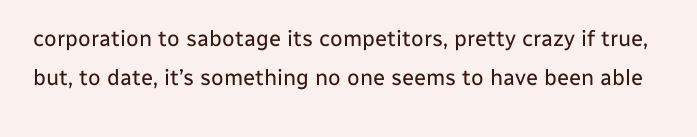corporation to sabotage its competitors, pretty crazy if true, but, to date, it’s something no one seems to have been able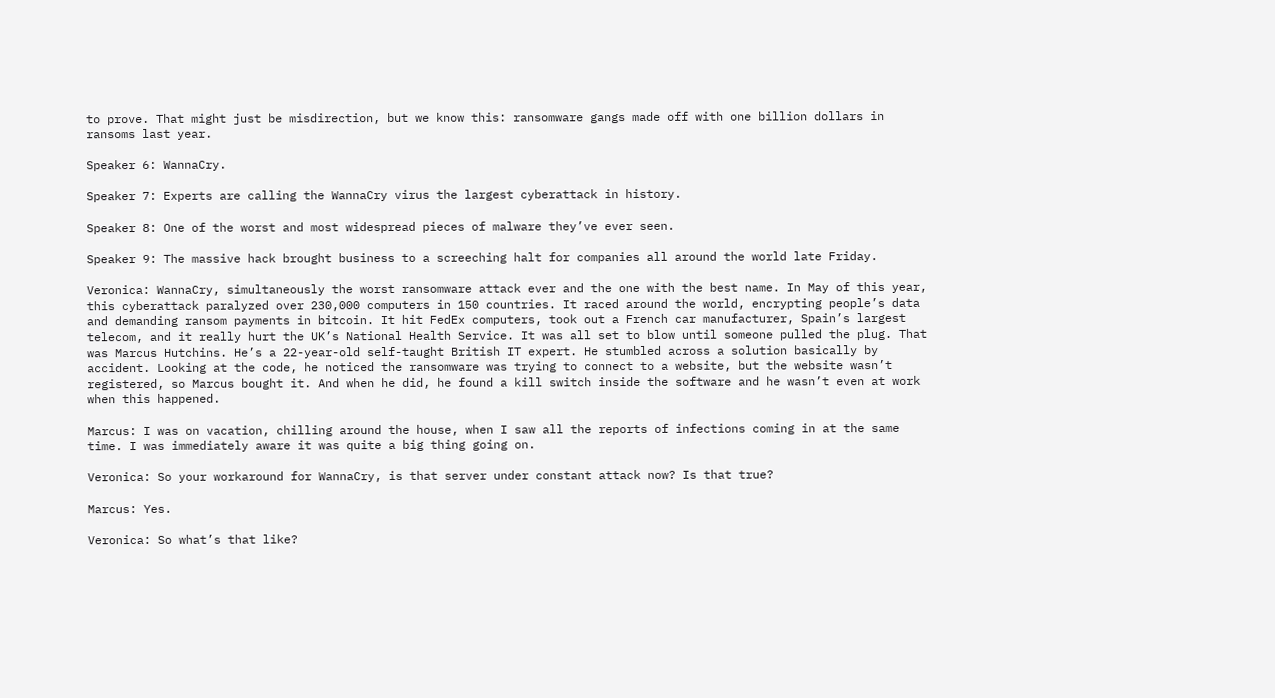to prove. That might just be misdirection, but we know this: ransomware gangs made off with one billion dollars in ransoms last year.

Speaker 6: WannaCry.

Speaker 7: Experts are calling the WannaCry virus the largest cyberattack in history.

Speaker 8: One of the worst and most widespread pieces of malware they’ve ever seen.

Speaker 9: The massive hack brought business to a screeching halt for companies all around the world late Friday.

Veronica: WannaCry, simultaneously the worst ransomware attack ever and the one with the best name. In May of this year, this cyberattack paralyzed over 230,000 computers in 150 countries. It raced around the world, encrypting people’s data and demanding ransom payments in bitcoin. It hit FedEx computers, took out a French car manufacturer, Spain’s largest telecom, and it really hurt the UK’s National Health Service. It was all set to blow until someone pulled the plug. That was Marcus Hutchins. He’s a 22-year-old self-taught British IT expert. He stumbled across a solution basically by accident. Looking at the code, he noticed the ransomware was trying to connect to a website, but the website wasn’t registered, so Marcus bought it. And when he did, he found a kill switch inside the software and he wasn’t even at work when this happened.

Marcus: I was on vacation, chilling around the house, when I saw all the reports of infections coming in at the same time. I was immediately aware it was quite a big thing going on.

Veronica: So your workaround for WannaCry, is that server under constant attack now? Is that true?

Marcus: Yes.

Veronica: So what’s that like?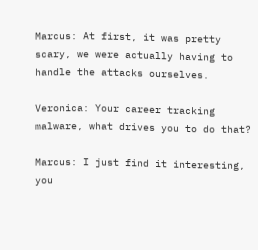Marcus: At first, it was pretty scary, we were actually having to handle the attacks ourselves.

Veronica: Your career tracking malware, what drives you to do that?

Marcus: I just find it interesting, you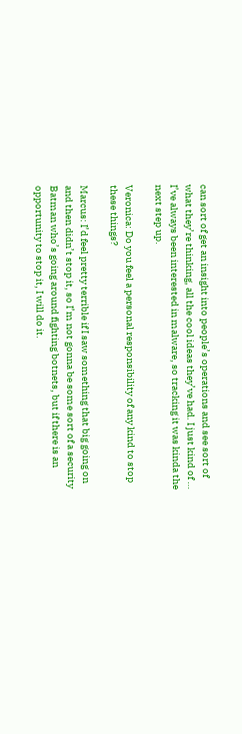can sort of get an insight into people’s operations and see sort of what they’re thinking, all the cool ideas they’ve had. I just kind of … I’ve always been interested in malware, so tracking it was kinda the next step up.

Veronica: Do you feel a personal responsibility of any kind to stop these things?

Marcus: I’d feel pretty terrible if I saw something that big going on and then didn’t stop it, so I’m not gonna be some sort of a security Batman who’s going around fighting botnets, but if there is an opportunity to stop it, I will do it.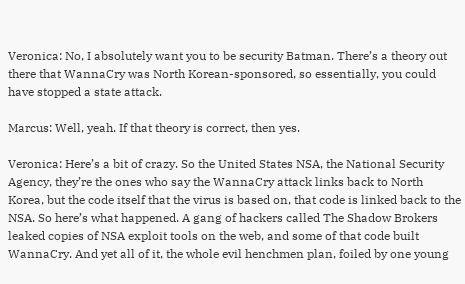Veronica: No, I absolutely want you to be security Batman. There’s a theory out there that WannaCry was North Korean-sponsored, so essentially, you could have stopped a state attack.

Marcus: Well, yeah. If that theory is correct, then yes.

Veronica: Here’s a bit of crazy. So the United States NSA, the National Security Agency, they’re the ones who say the WannaCry attack links back to North Korea, but the code itself that the virus is based on, that code is linked back to the NSA. So here’s what happened. A gang of hackers called The Shadow Brokers leaked copies of NSA exploit tools on the web, and some of that code built WannaCry. And yet all of it, the whole evil henchmen plan, foiled by one young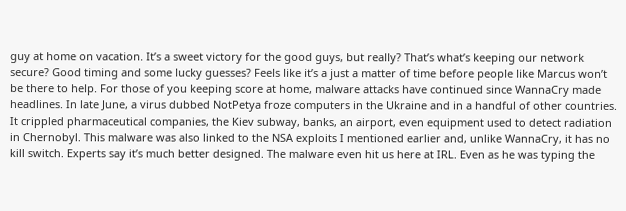guy at home on vacation. It’s a sweet victory for the good guys, but really? That’s what’s keeping our network secure? Good timing and some lucky guesses? Feels like it’s a just a matter of time before people like Marcus won’t be there to help. For those of you keeping score at home, malware attacks have continued since WannaCry made headlines. In late June, a virus dubbed NotPetya froze computers in the Ukraine and in a handful of other countries. It crippled pharmaceutical companies, the Kiev subway, banks, an airport, even equipment used to detect radiation in Chernobyl. This malware was also linked to the NSA exploits I mentioned earlier and, unlike WannaCry, it has no kill switch. Experts say it’s much better designed. The malware even hit us here at IRL. Even as he was typing the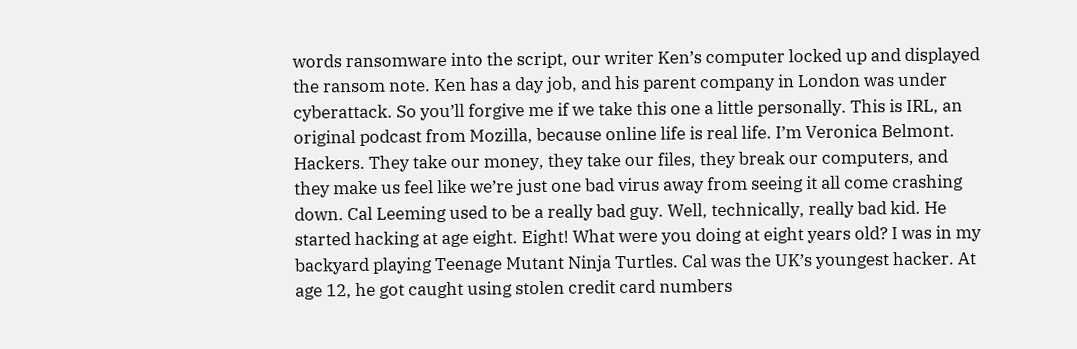words ransomware into the script, our writer Ken’s computer locked up and displayed the ransom note. Ken has a day job, and his parent company in London was under cyberattack. So you’ll forgive me if we take this one a little personally. This is IRL, an original podcast from Mozilla, because online life is real life. I’m Veronica Belmont. Hackers. They take our money, they take our files, they break our computers, and they make us feel like we’re just one bad virus away from seeing it all come crashing down. Cal Leeming used to be a really bad guy. Well, technically, really bad kid. He started hacking at age eight. Eight! What were you doing at eight years old? I was in my backyard playing Teenage Mutant Ninja Turtles. Cal was the UK’s youngest hacker. At age 12, he got caught using stolen credit card numbers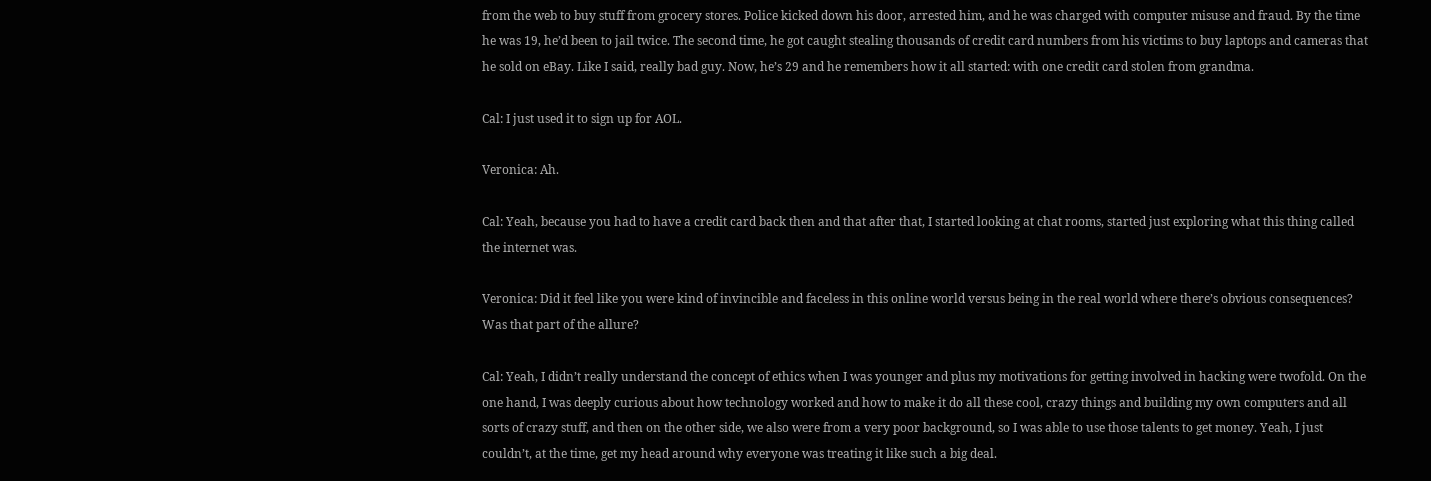from the web to buy stuff from grocery stores. Police kicked down his door, arrested him, and he was charged with computer misuse and fraud. By the time he was 19, he’d been to jail twice. The second time, he got caught stealing thousands of credit card numbers from his victims to buy laptops and cameras that he sold on eBay. Like I said, really bad guy. Now, he’s 29 and he remembers how it all started: with one credit card stolen from grandma.

Cal: I just used it to sign up for AOL.

Veronica: Ah.

Cal: Yeah, because you had to have a credit card back then and that after that, I started looking at chat rooms, started just exploring what this thing called the internet was.

Veronica: Did it feel like you were kind of invincible and faceless in this online world versus being in the real world where there’s obvious consequences? Was that part of the allure?

Cal: Yeah, I didn’t really understand the concept of ethics when I was younger and plus my motivations for getting involved in hacking were twofold. On the one hand, I was deeply curious about how technology worked and how to make it do all these cool, crazy things and building my own computers and all sorts of crazy stuff, and then on the other side, we also were from a very poor background, so I was able to use those talents to get money. Yeah, I just couldn’t, at the time, get my head around why everyone was treating it like such a big deal.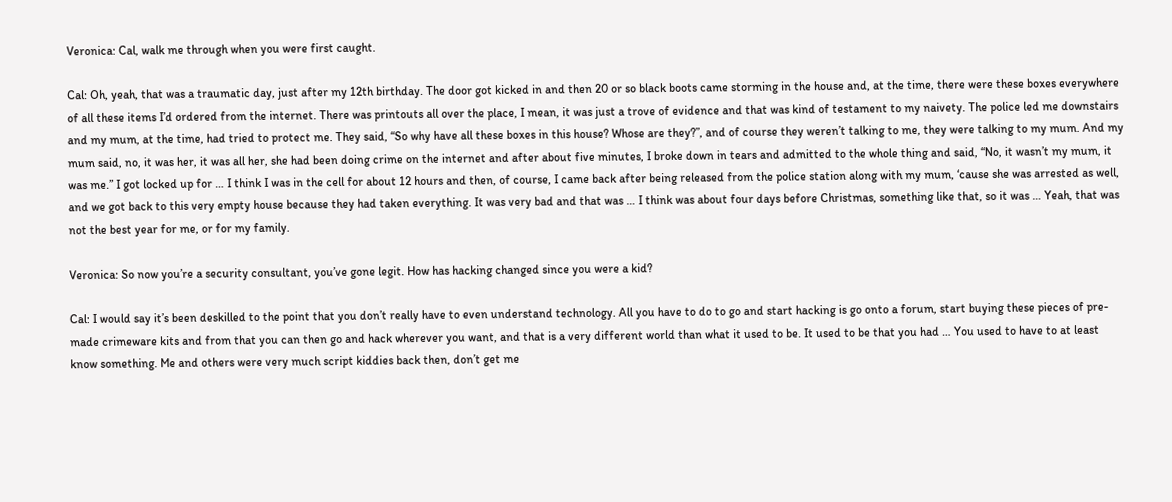Veronica: Cal, walk me through when you were first caught.

Cal: Oh, yeah, that was a traumatic day, just after my 12th birthday. The door got kicked in and then 20 or so black boots came storming in the house and, at the time, there were these boxes everywhere of all these items I’d ordered from the internet. There was printouts all over the place, I mean, it was just a trove of evidence and that was kind of testament to my naivety. The police led me downstairs and my mum, at the time, had tried to protect me. They said, “So why have all these boxes in this house? Whose are they?”, and of course they weren’t talking to me, they were talking to my mum. And my mum said, no, it was her, it was all her, she had been doing crime on the internet and after about five minutes, I broke down in tears and admitted to the whole thing and said, “No, it wasn’t my mum, it was me.” I got locked up for … I think I was in the cell for about 12 hours and then, of course, I came back after being released from the police station along with my mum, ‘cause she was arrested as well, and we got back to this very empty house because they had taken everything. It was very bad and that was … I think was about four days before Christmas, something like that, so it was … Yeah, that was not the best year for me, or for my family.

Veronica: So now you’re a security consultant, you’ve gone legit. How has hacking changed since you were a kid?

Cal: I would say it’s been deskilled to the point that you don’t really have to even understand technology. All you have to do to go and start hacking is go onto a forum, start buying these pieces of pre-made crimeware kits and from that you can then go and hack wherever you want, and that is a very different world than what it used to be. It used to be that you had … You used to have to at least know something. Me and others were very much script kiddies back then, don’t get me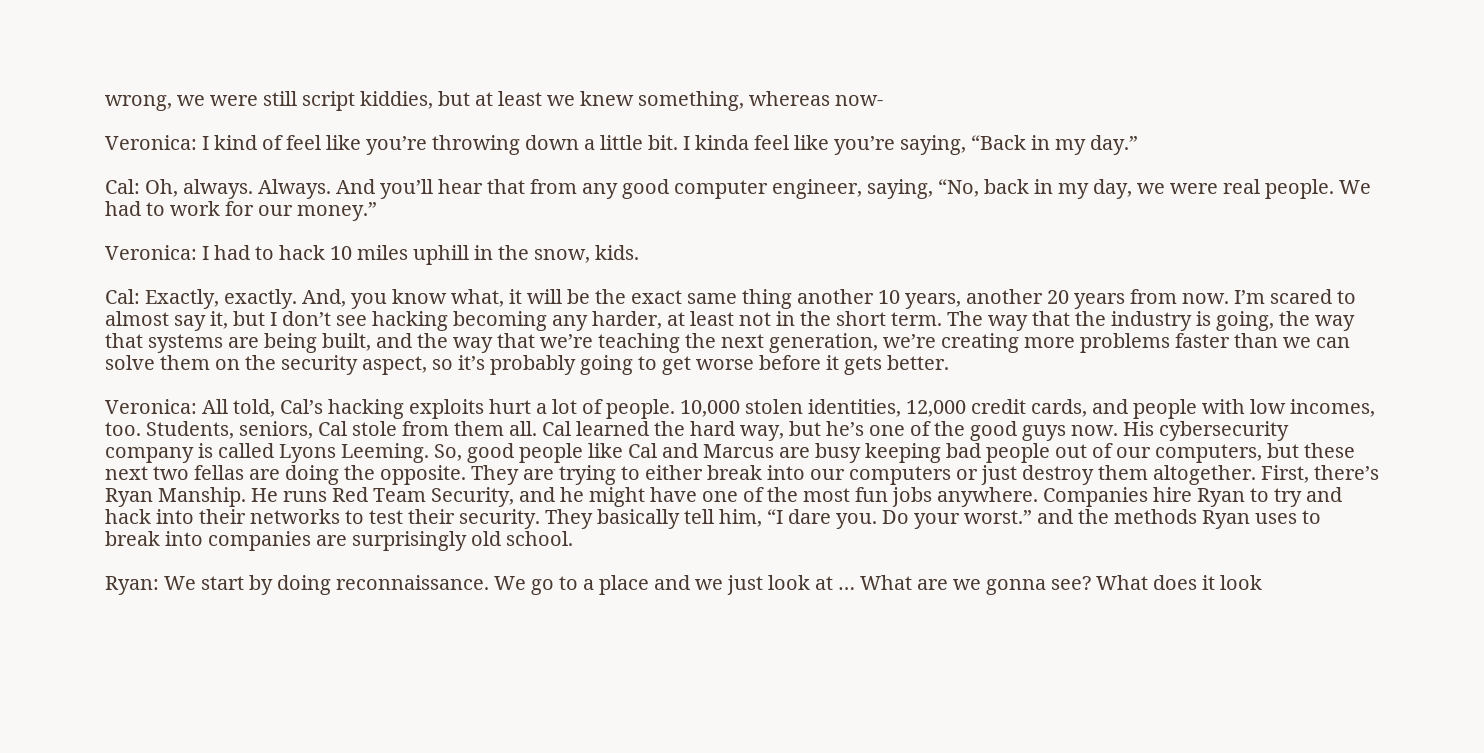wrong, we were still script kiddies, but at least we knew something, whereas now-

Veronica: I kind of feel like you’re throwing down a little bit. I kinda feel like you’re saying, “Back in my day.”

Cal: Oh, always. Always. And you’ll hear that from any good computer engineer, saying, “No, back in my day, we were real people. We had to work for our money.”

Veronica: I had to hack 10 miles uphill in the snow, kids.

Cal: Exactly, exactly. And, you know what, it will be the exact same thing another 10 years, another 20 years from now. I’m scared to almost say it, but I don’t see hacking becoming any harder, at least not in the short term. The way that the industry is going, the way that systems are being built, and the way that we’re teaching the next generation, we’re creating more problems faster than we can solve them on the security aspect, so it’s probably going to get worse before it gets better.

Veronica: All told, Cal’s hacking exploits hurt a lot of people. 10,000 stolen identities, 12,000 credit cards, and people with low incomes, too. Students, seniors, Cal stole from them all. Cal learned the hard way, but he’s one of the good guys now. His cybersecurity company is called Lyons Leeming. So, good people like Cal and Marcus are busy keeping bad people out of our computers, but these next two fellas are doing the opposite. They are trying to either break into our computers or just destroy them altogether. First, there’s Ryan Manship. He runs Red Team Security, and he might have one of the most fun jobs anywhere. Companies hire Ryan to try and hack into their networks to test their security. They basically tell him, “I dare you. Do your worst.” and the methods Ryan uses to break into companies are surprisingly old school.

Ryan: We start by doing reconnaissance. We go to a place and we just look at … What are we gonna see? What does it look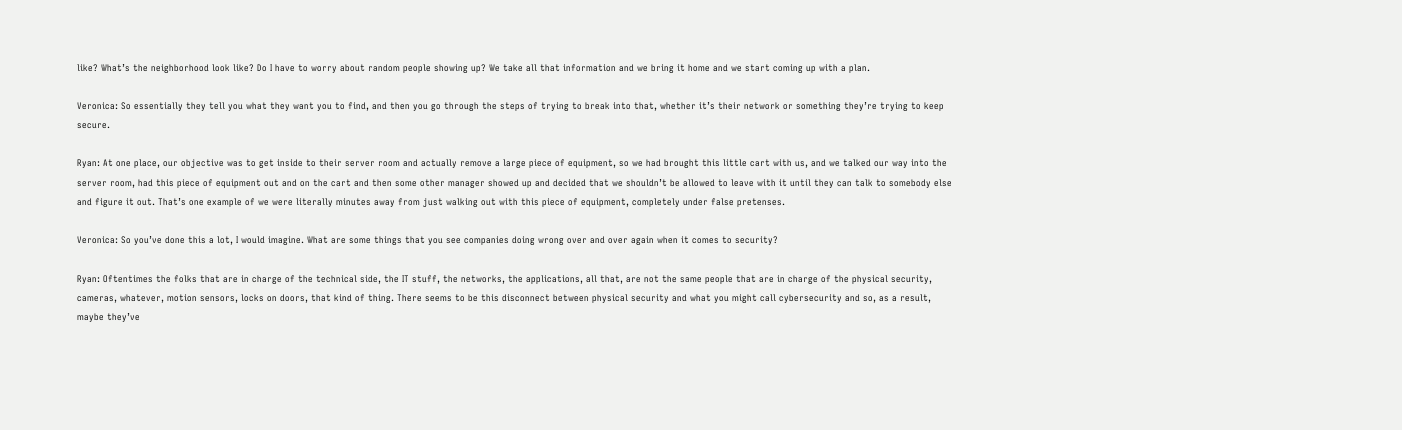like? What’s the neighborhood look like? Do I have to worry about random people showing up? We take all that information and we bring it home and we start coming up with a plan.

Veronica: So essentially they tell you what they want you to find, and then you go through the steps of trying to break into that, whether it’s their network or something they’re trying to keep secure.

Ryan: At one place, our objective was to get inside to their server room and actually remove a large piece of equipment, so we had brought this little cart with us, and we talked our way into the server room, had this piece of equipment out and on the cart and then some other manager showed up and decided that we shouldn’t be allowed to leave with it until they can talk to somebody else and figure it out. That’s one example of we were literally minutes away from just walking out with this piece of equipment, completely under false pretenses.

Veronica: So you’ve done this a lot, I would imagine. What are some things that you see companies doing wrong over and over again when it comes to security?

Ryan: Oftentimes the folks that are in charge of the technical side, the IT stuff, the networks, the applications, all that, are not the same people that are in charge of the physical security, cameras, whatever, motion sensors, locks on doors, that kind of thing. There seems to be this disconnect between physical security and what you might call cybersecurity and so, as a result, maybe they’ve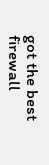got the best firewall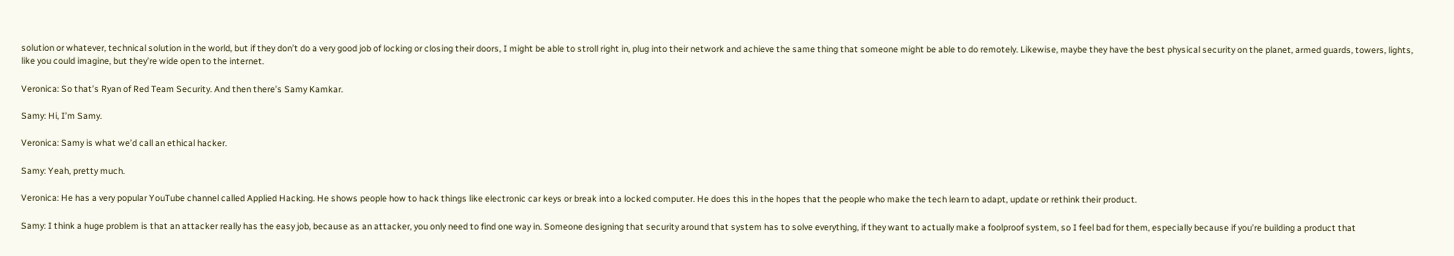solution or whatever, technical solution in the world, but if they don’t do a very good job of locking or closing their doors, I might be able to stroll right in, plug into their network and achieve the same thing that someone might be able to do remotely. Likewise, maybe they have the best physical security on the planet, armed guards, towers, lights, like you could imagine, but they’re wide open to the internet.

Veronica: So that’s Ryan of Red Team Security. And then there’s Samy Kamkar.

Samy: Hi, I’m Samy.

Veronica: Samy is what we’d call an ethical hacker.

Samy: Yeah, pretty much.

Veronica: He has a very popular YouTube channel called Applied Hacking. He shows people how to hack things like electronic car keys or break into a locked computer. He does this in the hopes that the people who make the tech learn to adapt, update or rethink their product.

Samy: I think a huge problem is that an attacker really has the easy job, because as an attacker, you only need to find one way in. Someone designing that security around that system has to solve everything, if they want to actually make a foolproof system, so I feel bad for them, especially because if you’re building a product that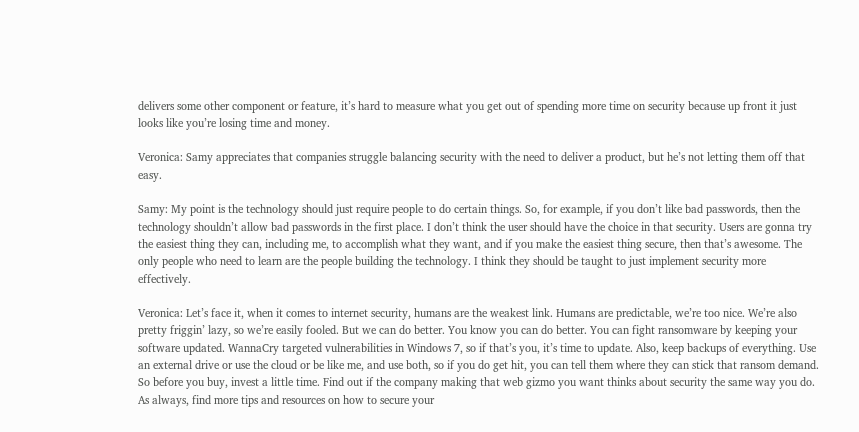delivers some other component or feature, it’s hard to measure what you get out of spending more time on security because up front it just looks like you’re losing time and money.

Veronica: Samy appreciates that companies struggle balancing security with the need to deliver a product, but he’s not letting them off that easy.

Samy: My point is the technology should just require people to do certain things. So, for example, if you don’t like bad passwords, then the technology shouldn’t allow bad passwords in the first place. I don’t think the user should have the choice in that security. Users are gonna try the easiest thing they can, including me, to accomplish what they want, and if you make the easiest thing secure, then that’s awesome. The only people who need to learn are the people building the technology. I think they should be taught to just implement security more effectively.

Veronica: Let’s face it, when it comes to internet security, humans are the weakest link. Humans are predictable, we’re too nice. We’re also pretty friggin’ lazy, so we’re easily fooled. But we can do better. You know you can do better. You can fight ransomware by keeping your software updated. WannaCry targeted vulnerabilities in Windows 7, so if that’s you, it’s time to update. Also, keep backups of everything. Use an external drive or use the cloud or be like me, and use both, so if you do get hit, you can tell them where they can stick that ransom demand. So before you buy, invest a little time. Find out if the company making that web gizmo you want thinks about security the same way you do. As always, find more tips and resources on how to secure your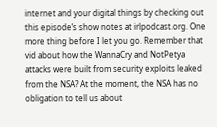internet and your digital things by checking out this episode’s show notes at irlpodcast.org. One more thing before I let you go. Remember that vid about how the WannaCry and NotPetya attacks were built from security exploits leaked from the NSA? At the moment, the NSA has no obligation to tell us about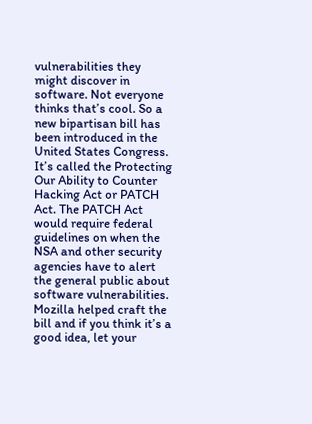vulnerabilities they might discover in software. Not everyone thinks that’s cool. So a new bipartisan bill has been introduced in the United States Congress. It’s called the Protecting Our Ability to Counter Hacking Act or PATCH Act. The PATCH Act would require federal guidelines on when the NSA and other security agencies have to alert the general public about software vulnerabilities. Mozilla helped craft the bill and if you think it’s a good idea, let your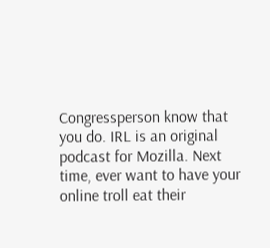Congressperson know that you do. IRL is an original podcast for Mozilla. Next time, ever want to have your online troll eat their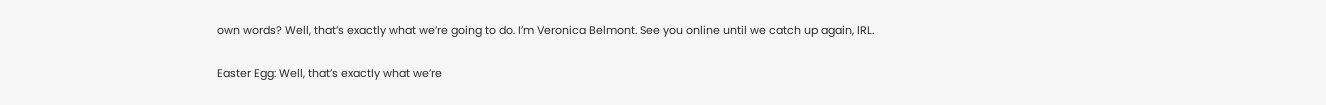own words? Well, that’s exactly what we’re going to do. I’m Veronica Belmont. See you online until we catch up again, IRL.

Easter Egg: Well, that’s exactly what we’re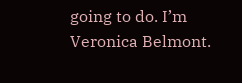going to do. I’m Veronica Belmont.